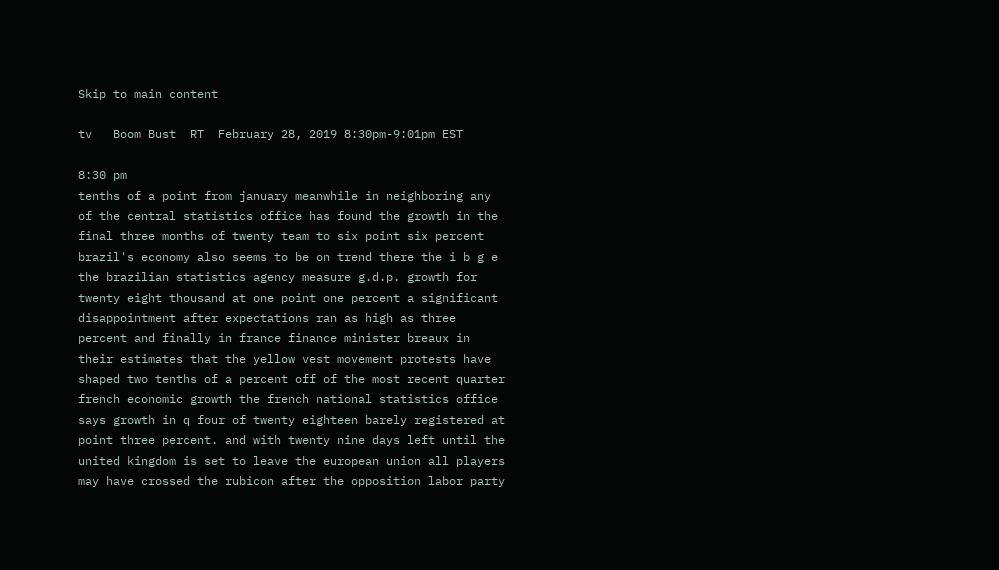Skip to main content

tv   Boom Bust  RT  February 28, 2019 8:30pm-9:01pm EST

8:30 pm
tenths of a point from january meanwhile in neighboring any of the central statistics office has found the growth in the final three months of twenty team to six point six percent brazil's economy also seems to be on trend there the i b g e the brazilian statistics agency measure g.d.p. growth for twenty eight thousand at one point one percent a significant disappointment after expectations ran as high as three percent and finally in france finance minister breaux in their estimates that the yellow vest movement protests have shaped two tenths of a percent off of the most recent quarter french economic growth the french national statistics office says growth in q four of twenty eighteen barely registered at point three percent. and with twenty nine days left until the united kingdom is set to leave the european union all players may have crossed the rubicon after the opposition labor party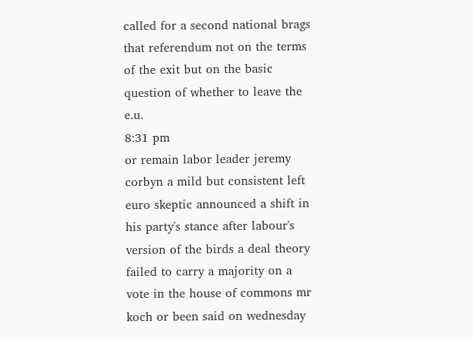called for a second national brags that referendum not on the terms of the exit but on the basic question of whether to leave the e.u.
8:31 pm
or remain labor leader jeremy corbyn a mild but consistent left euro skeptic announced a shift in his party's stance after labour's version of the birds a deal theory failed to carry a majority on a vote in the house of commons mr koch or been said on wednesday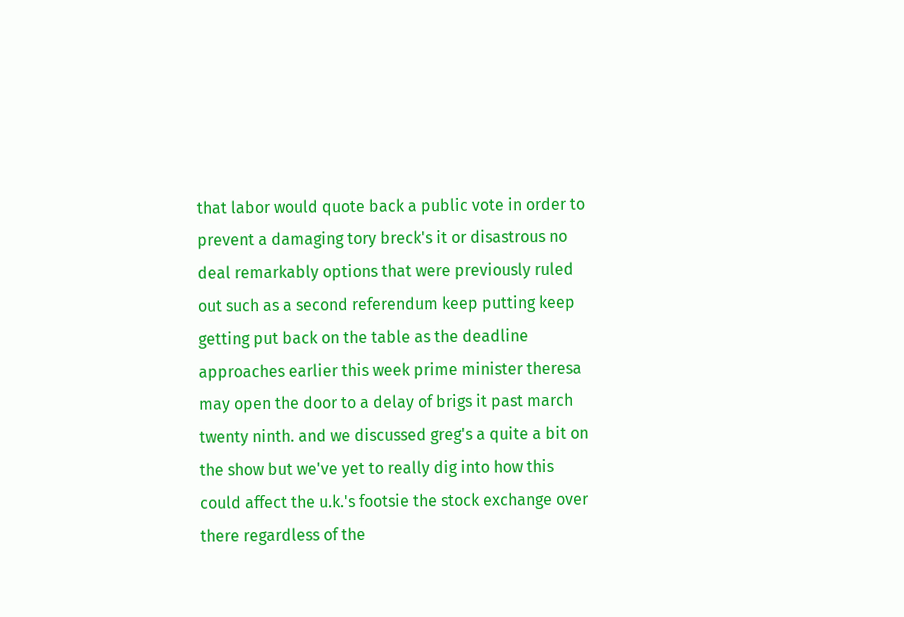that labor would quote back a public vote in order to prevent a damaging tory breck's it or disastrous no deal remarkably options that were previously ruled out such as a second referendum keep putting keep getting put back on the table as the deadline approaches earlier this week prime minister theresa may open the door to a delay of brigs it past march twenty ninth. and we discussed greg's a quite a bit on the show but we've yet to really dig into how this could affect the u.k.'s footsie the stock exchange over there regardless of the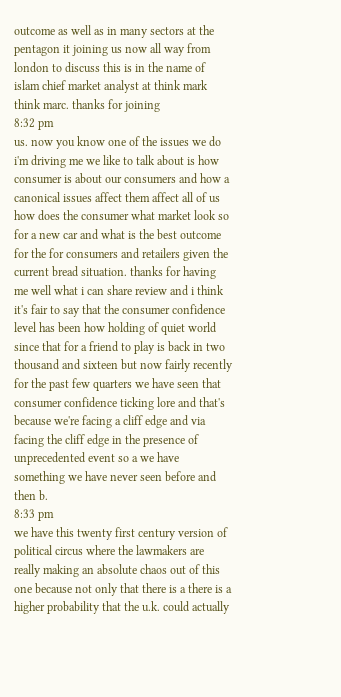outcome as well as in many sectors at the pentagon it joining us now all way from london to discuss this is in the name of islam chief market analyst at think mark think marc. thanks for joining
8:32 pm
us. now you know one of the issues we do i'm driving me we like to talk about is how consumer is about our consumers and how a canonical issues affect them affect all of us how does the consumer what market look so for a new car and what is the best outcome for the for consumers and retailers given the current bread situation. thanks for having me well what i can share review and i think it's fair to say that the consumer confidence level has been how holding of quiet world since that for a friend to play is back in two thousand and sixteen but now fairly recently for the past few quarters we have seen that consumer confidence ticking lore and that's because we're facing a cliff edge and via facing the cliff edge in the presence of unprecedented event so a we have something we have never seen before and then b.
8:33 pm
we have this twenty first century version of political circus where the lawmakers are really making an absolute chaos out of this one because not only that there is a there is a higher probability that the u.k. could actually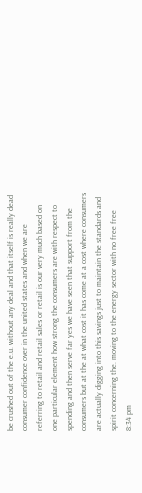be crushed out of the e.u. without any deal and that itself is really dead consumer confidence over in the united states and when we are referring to retail and retail sales or retail is our very much based on one particular element how strong the consumers are with respect to spending and then serve far yes we have seen that support from the consumers but at the at what cost it has come at a cost where consumers are actually digging into this savings just to maintain the standards and spirit concerning the. moving to the energy sector with no free free
8:34 pm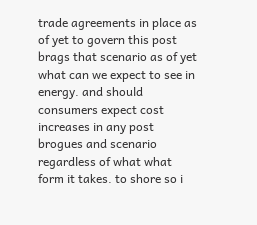trade agreements in place as of yet to govern this post brags that scenario as of yet what can we expect to see in energy. and should consumers expect cost increases in any post brogues and scenario regardless of what what form it takes. to shore so i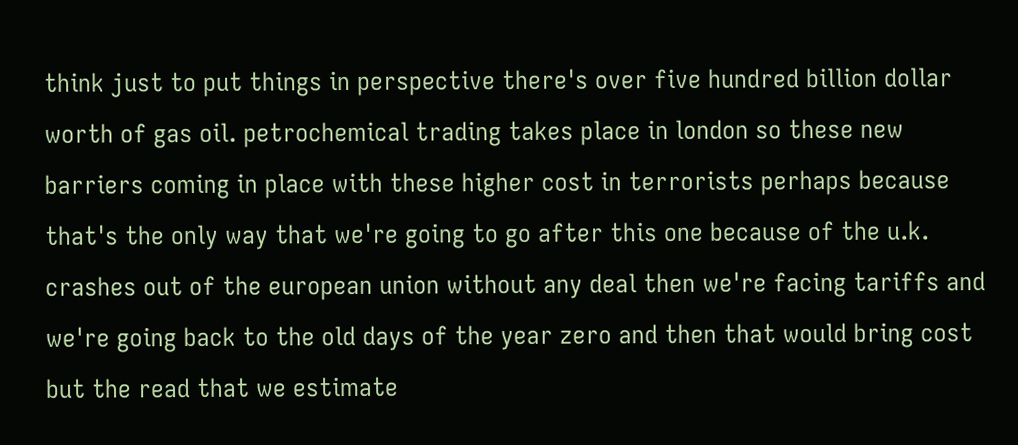think just to put things in perspective there's over five hundred billion dollar worth of gas oil. petrochemical trading takes place in london so these new barriers coming in place with these higher cost in terrorists perhaps because that's the only way that we're going to go after this one because of the u.k. crashes out of the european union without any deal then we're facing tariffs and we're going back to the old days of the year zero and then that would bring cost but the read that we estimate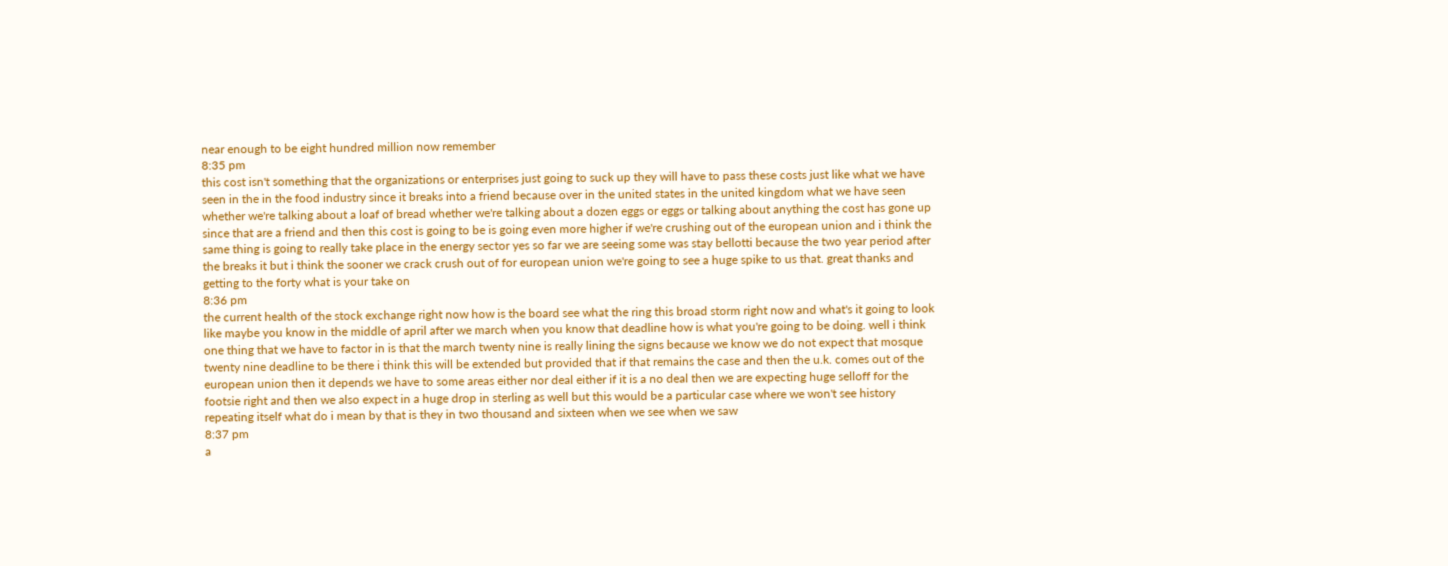near enough to be eight hundred million now remember
8:35 pm
this cost isn't something that the organizations or enterprises just going to suck up they will have to pass these costs just like what we have seen in the in the food industry since it breaks into a friend because over in the united states in the united kingdom what we have seen whether we're talking about a loaf of bread whether we're talking about a dozen eggs or eggs or talking about anything the cost has gone up since that are a friend and then this cost is going to be is going even more higher if we're crushing out of the european union and i think the same thing is going to really take place in the energy sector yes so far we are seeing some was stay bellotti because the two year period after the breaks it but i think the sooner we crack crush out of for european union we're going to see a huge spike to us that. great thanks and getting to the forty what is your take on
8:36 pm
the current health of the stock exchange right now how is the board see what the ring this broad storm right now and what's it going to look like maybe you know in the middle of april after we march when you know that deadline how is what you're going to be doing. well i think one thing that we have to factor in is that the march twenty nine is really lining the signs because we know we do not expect that mosque twenty nine deadline to be there i think this will be extended but provided that if that remains the case and then the u.k. comes out of the european union then it depends we have to some areas either nor deal either if it is a no deal then we are expecting huge selloff for the footsie right and then we also expect in a huge drop in sterling as well but this would be a particular case where we won't see history repeating itself what do i mean by that is they in two thousand and sixteen when we see when we saw
8:37 pm
a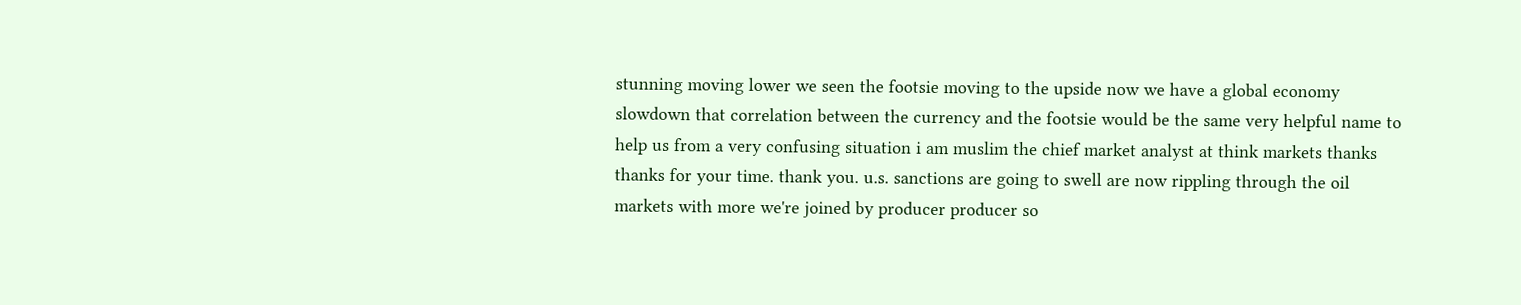stunning moving lower we seen the footsie moving to the upside now we have a global economy slowdown that correlation between the currency and the footsie would be the same very helpful name to help us from a very confusing situation i am muslim the chief market analyst at think markets thanks thanks for your time. thank you. u.s. sanctions are going to swell are now rippling through the oil markets with more we're joined by producer producer so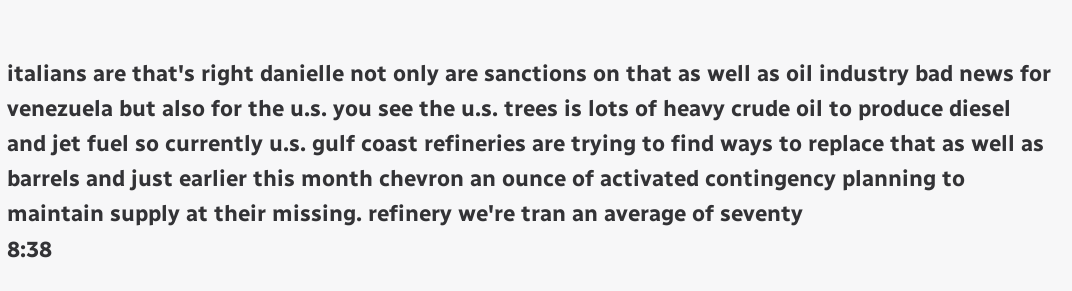italians are that's right danielle not only are sanctions on that as well as oil industry bad news for venezuela but also for the u.s. you see the u.s. trees is lots of heavy crude oil to produce diesel and jet fuel so currently u.s. gulf coast refineries are trying to find ways to replace that as well as barrels and just earlier this month chevron an ounce of activated contingency planning to maintain supply at their missing. refinery we're tran an average of seventy
8:38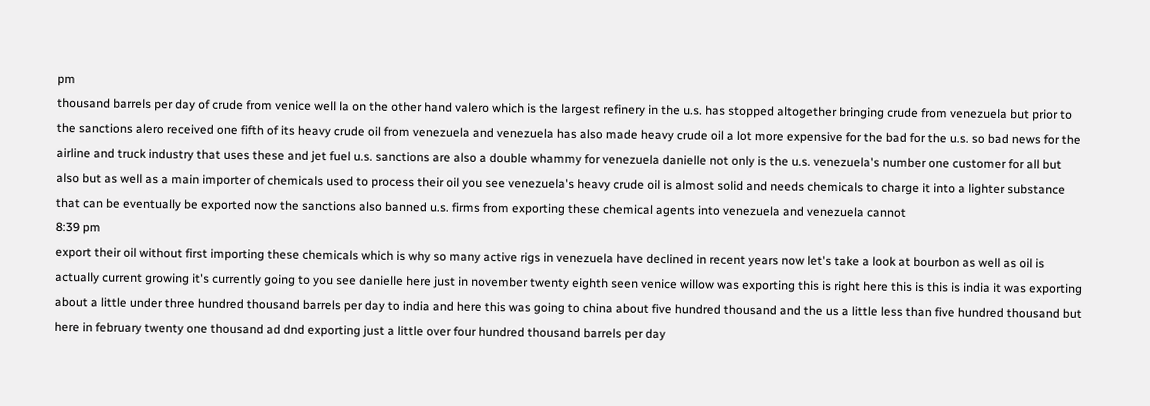pm
thousand barrels per day of crude from venice well la on the other hand valero which is the largest refinery in the u.s. has stopped altogether bringing crude from venezuela but prior to the sanctions alero received one fifth of its heavy crude oil from venezuela and venezuela has also made heavy crude oil a lot more expensive for the bad for the u.s. so bad news for the airline and truck industry that uses these and jet fuel u.s. sanctions are also a double whammy for venezuela danielle not only is the u.s. venezuela's number one customer for all but also but as well as a main importer of chemicals used to process their oil you see venezuela's heavy crude oil is almost solid and needs chemicals to charge it into a lighter substance that can be eventually be exported now the sanctions also banned u.s. firms from exporting these chemical agents into venezuela and venezuela cannot
8:39 pm
export their oil without first importing these chemicals which is why so many active rigs in venezuela have declined in recent years now let's take a look at bourbon as well as oil is actually current growing it's currently going to you see danielle here just in november twenty eighth seen venice willow was exporting this is right here this is this is india it was exporting about a little under three hundred thousand barrels per day to india and here this was going to china about five hundred thousand and the us a little less than five hundred thousand but here in february twenty one thousand ad dnd exporting just a little over four hundred thousand barrels per day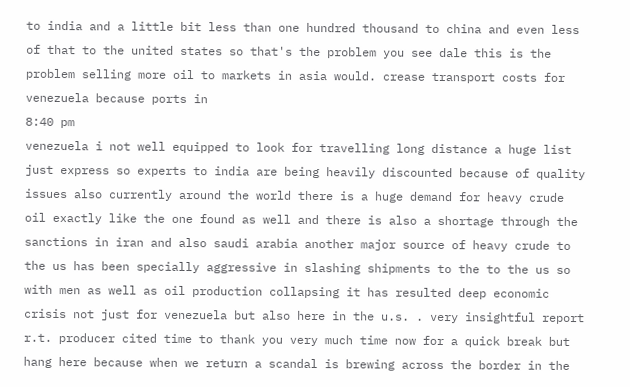to india and a little bit less than one hundred thousand to china and even less of that to the united states so that's the problem you see dale this is the problem selling more oil to markets in asia would. crease transport costs for venezuela because ports in
8:40 pm
venezuela i not well equipped to look for travelling long distance a huge list just express so experts to india are being heavily discounted because of quality issues also currently around the world there is a huge demand for heavy crude oil exactly like the one found as well and there is also a shortage through the sanctions in iran and also saudi arabia another major source of heavy crude to the us has been specially aggressive in slashing shipments to the to the us so with men as well as oil production collapsing it has resulted deep economic crisis not just for venezuela but also here in the u.s. . very insightful report r.t. producer cited time to thank you very much time now for a quick break but hang here because when we return a scandal is brewing across the border in the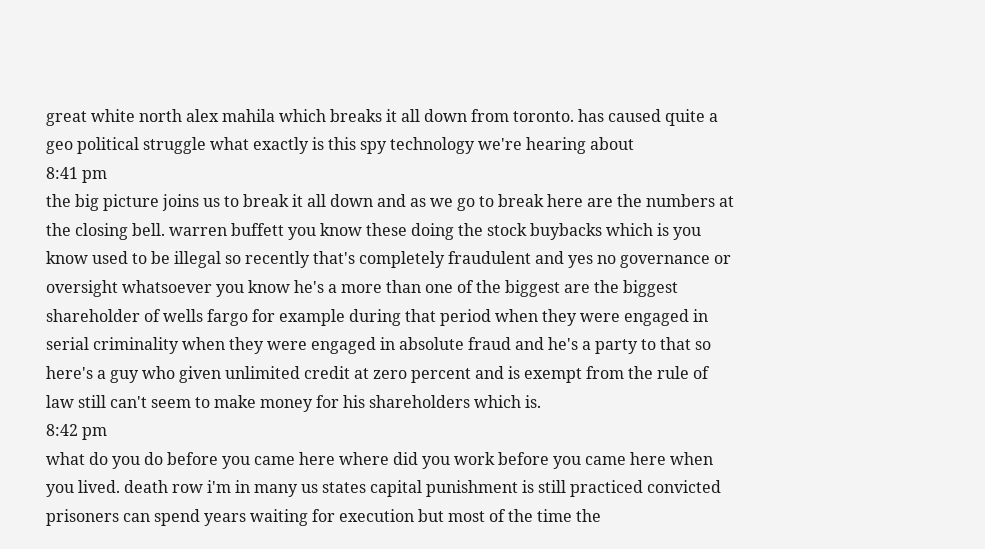great white north alex mahila which breaks it all down from toronto. has caused quite a geo political struggle what exactly is this spy technology we're hearing about
8:41 pm
the big picture joins us to break it all down and as we go to break here are the numbers at the closing bell. warren buffett you know these doing the stock buybacks which is you know used to be illegal so recently that's completely fraudulent and yes no governance or oversight whatsoever you know he's a more than one of the biggest are the biggest shareholder of wells fargo for example during that period when they were engaged in serial criminality when they were engaged in absolute fraud and he's a party to that so here's a guy who given unlimited credit at zero percent and is exempt from the rule of law still can't seem to make money for his shareholders which is.
8:42 pm
what do you do before you came here where did you work before you came here when you lived. death row i'm in many us states capital punishment is still practiced convicted prisoners can spend years waiting for execution but most of the time the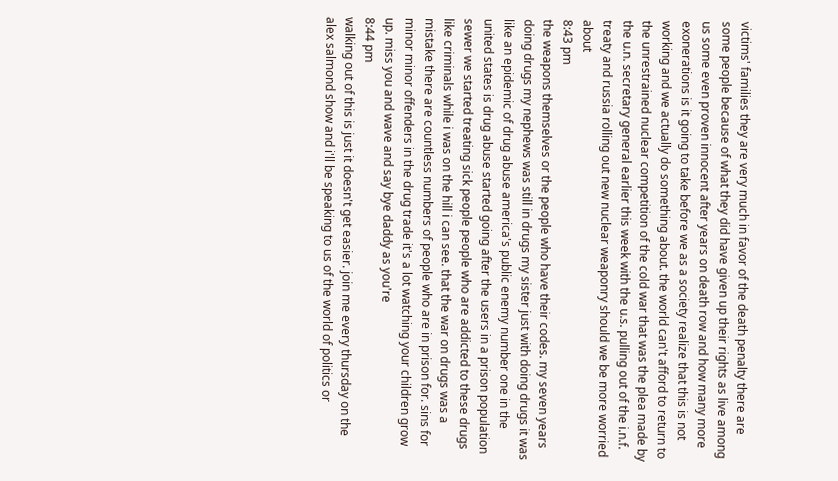victims' families they are very much in favor of the death penalty there are some people because of what they did have given up their rights as live among us some even proven innocent after years on death row and how many more exonerations is it going to take before we as a society realize that this is not working and we actually do something about. the world can't afford to return to the unrestrained nuclear competition of the cold war that was the plea made by the u.n. secretary general earlier this week with the u.s. pulling out of the i.n.f. treaty and russia rolling out new nuclear weaponry should we be more worried about
8:43 pm
the weapons themselves or the people who have their codes. my seven years doing drugs my nephews was still in drugs my sister just with doing drugs it was like an epidemic of drug abuse america's public enemy number one in the united states is drug abuse started going after the users in a prison population sewer we started treating sick people people who are addicted to these drugs like criminals while i was on the hill i can see. that the war on drugs was a mistake there are countless numbers of people who are in prison for. sins for minor minor offenders in the drug trade it's a lot watching your children grow up. miss you and wave and say bye daddy as you're
8:44 pm
walking out of this is just it doesn't get easier. join me every thursday on the alex salmond show and i'll be speaking to us of the world of politics or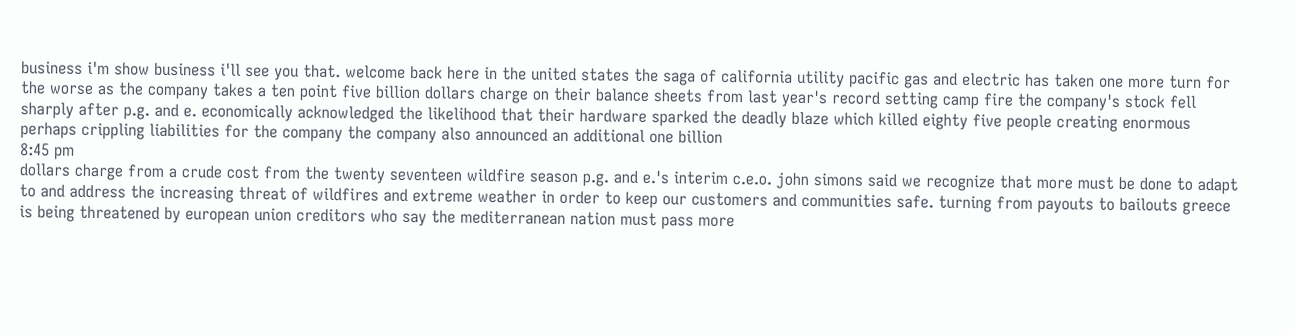business i'm show business i'll see you that. welcome back here in the united states the saga of california utility pacific gas and electric has taken one more turn for the worse as the company takes a ten point five billion dollars charge on their balance sheets from last year's record setting camp fire the company's stock fell sharply after p.g. and e. economically acknowledged the likelihood that their hardware sparked the deadly blaze which killed eighty five people creating enormous perhaps crippling liabilities for the company the company also announced an additional one billion
8:45 pm
dollars charge from a crude cost from the twenty seventeen wildfire season p.g. and e.'s interim c.e.o. john simons said we recognize that more must be done to adapt to and address the increasing threat of wildfires and extreme weather in order to keep our customers and communities safe. turning from payouts to bailouts greece is being threatened by european union creditors who say the mediterranean nation must pass more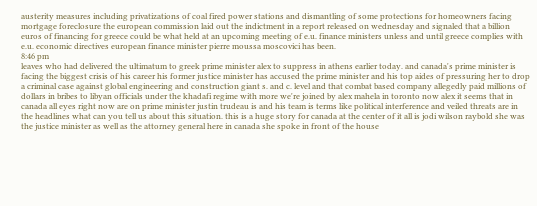austerity measures including privatizations of coal fired power stations and dismantling of some protections for homeowners facing mortgage foreclosure the european commission laid out the indictment in a report released on wednesday and signaled that a billion euros of financing for greece could be what held at an upcoming meeting of e.u. finance ministers unless and until greece complies with e.u. economic directives european finance minister pierre moussa moscovici has been.
8:46 pm
leaves who had delivered the ultimatum to greek prime minister alex to suppress in athens earlier today. and canada's prime minister is facing the biggest crisis of his career his former justice minister has accused the prime minister and his top aides of pressuring her to drop a criminal case against global engineering and construction giant s. and c. level and that combat based company allegedly paid millions of dollars in bribes to libyan officials under the khadafi regime with more we're joined by alex mahela in toronto now alex it seems that in canada all eyes right now are on prime minister justin trudeau is and his team is terms like political interference and veiled threats are in the headlines what can you tell us about this situation. this is a huge story for canada at the center of it all is jodi wilson raybold she was the justice minister as well as the attorney general here in canada she spoke in front of the house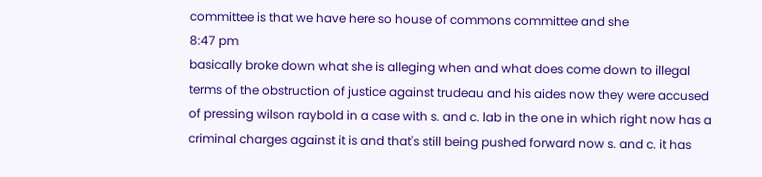committee is that we have here so house of commons committee and she
8:47 pm
basically broke down what she is alleging when and what does come down to illegal terms of the obstruction of justice against trudeau and his aides now they were accused of pressing wilson raybold in a case with s. and c. lab in the one in which right now has a criminal charges against it is and that's still being pushed forward now s. and c. it has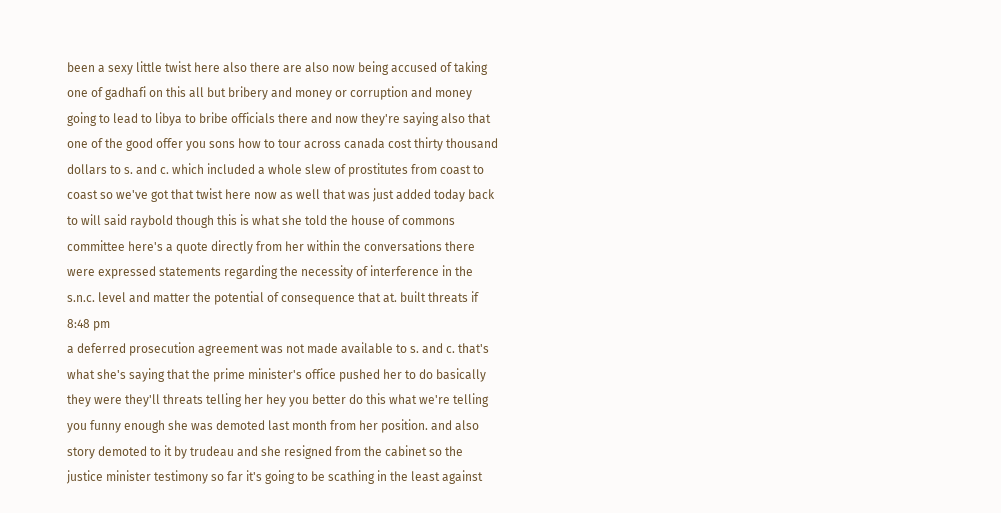been a sexy little twist here also there are also now being accused of taking one of gadhafi on this all but bribery and money or corruption and money going to lead to libya to bribe officials there and now they're saying also that one of the good offer you sons how to tour across canada cost thirty thousand dollars to s. and c. which included a whole slew of prostitutes from coast to coast so we've got that twist here now as well that was just added today back to will said raybold though this is what she told the house of commons committee here's a quote directly from her within the conversations there were expressed statements regarding the necessity of interference in the s.n.c. level and matter the potential of consequence that at. built threats if
8:48 pm
a deferred prosecution agreement was not made available to s. and c. that's what she's saying that the prime minister's office pushed her to do basically they were they'll threats telling her hey you better do this what we're telling you funny enough she was demoted last month from her position. and also story demoted to it by trudeau and she resigned from the cabinet so the justice minister testimony so far it's going to be scathing in the least against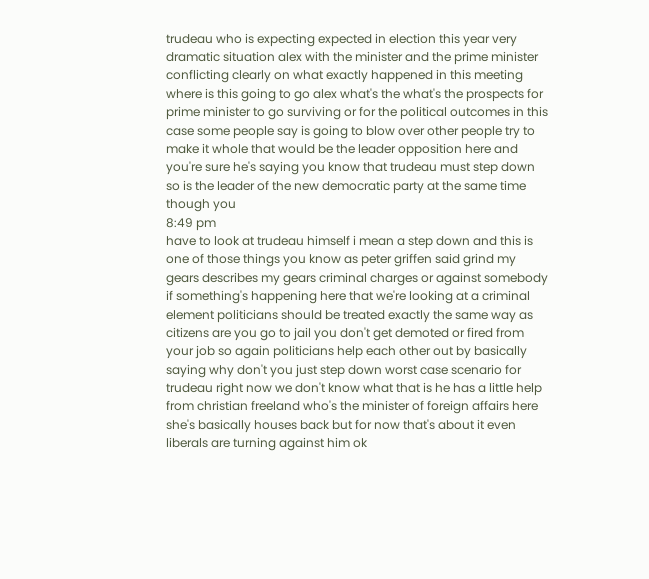trudeau who is expecting expected in election this year very dramatic situation alex with the minister and the prime minister conflicting clearly on what exactly happened in this meeting where is this going to go alex what's the what's the prospects for prime minister to go surviving or for the political outcomes in this case some people say is going to blow over other people try to make it whole that would be the leader opposition here and you're sure he's saying you know that trudeau must step down so is the leader of the new democratic party at the same time though you
8:49 pm
have to look at trudeau himself i mean a step down and this is one of those things you know as peter griffen said grind my gears describes my gears criminal charges or against somebody if something's happening here that we're looking at a criminal element politicians should be treated exactly the same way as citizens are you go to jail you don't get demoted or fired from your job so again politicians help each other out by basically saying why don't you just step down worst case scenario for trudeau right now we don't know what that is he has a little help from christian freeland who's the minister of foreign affairs here she's basically houses back but for now that's about it even liberals are turning against him ok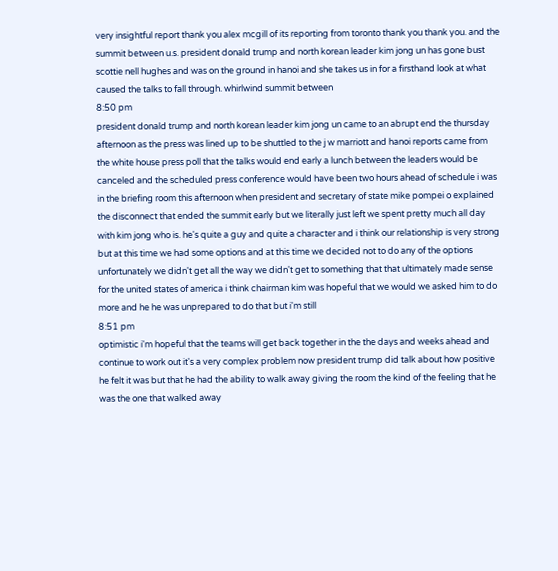very insightful report thank you alex mcgill of its reporting from toronto thank you thank you. and the summit between u.s. president donald trump and north korean leader kim jong un has gone bust scottie nell hughes and was on the ground in hanoi and she takes us in for a firsthand look at what caused the talks to fall through. whirlwind summit between
8:50 pm
president donald trump and north korean leader kim jong un came to an abrupt end the thursday afternoon as the press was lined up to be shuttled to the j w marriott and hanoi reports came from the white house press poll that the talks would end early a lunch between the leaders would be canceled and the scheduled press conference would have been two hours ahead of schedule i was in the briefing room this afternoon when president and secretary of state mike pompei o explained the disconnect that ended the summit early but we literally just left we spent pretty much all day with kim jong who is. he's quite a guy and quite a character and i think our relationship is very strong but at this time we had some options and at this time we decided not to do any of the options unfortunately we didn't get all the way we didn't get to something that that ultimately made sense for the united states of america i think chairman kim was hopeful that we would we asked him to do more and he he was unprepared to do that but i'm still
8:51 pm
optimistic i'm hopeful that the teams will get back together in the the days and weeks ahead and continue to work out it's a very complex problem now president trump did talk about how positive he felt it was but that he had the ability to walk away giving the room the kind of the feeling that he was the one that walked away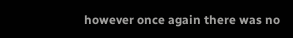however once again there was no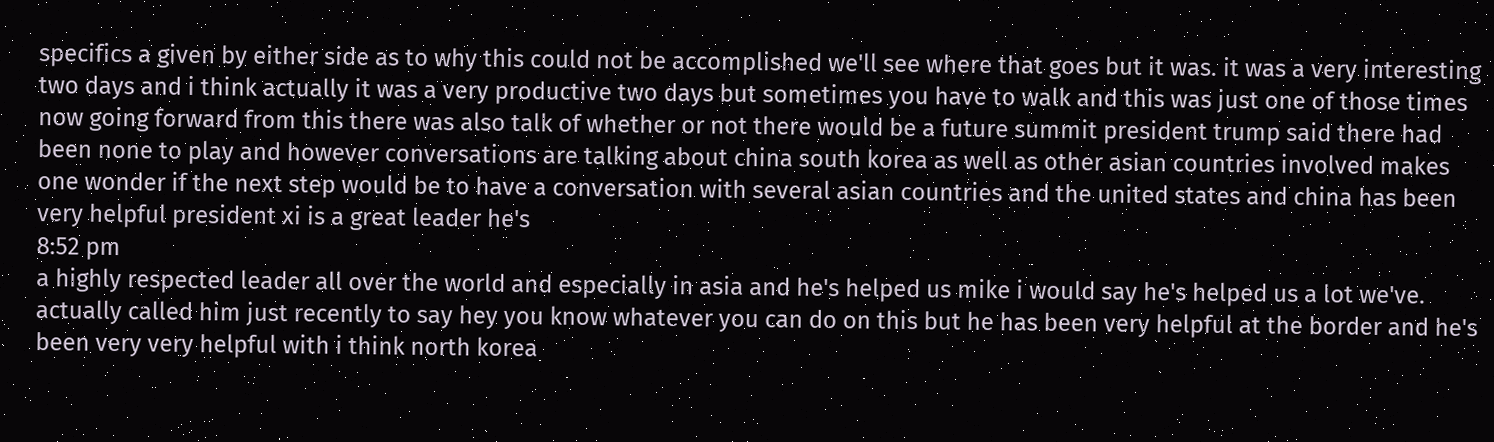specifics a given by either side as to why this could not be accomplished we'll see where that goes but it was. it was a very interesting two days and i think actually it was a very productive two days but sometimes you have to walk and this was just one of those times now going forward from this there was also talk of whether or not there would be a future summit president trump said there had been none to play and however conversations are talking about china south korea as well as other asian countries involved makes one wonder if the next step would be to have a conversation with several asian countries and the united states and china has been very helpful president xi is a great leader he's
8:52 pm
a highly respected leader all over the world and especially in asia and he's helped us mike i would say he's helped us a lot we've. actually called him just recently to say hey you know whatever you can do on this but he has been very helpful at the border and he's been very very helpful with i think north korea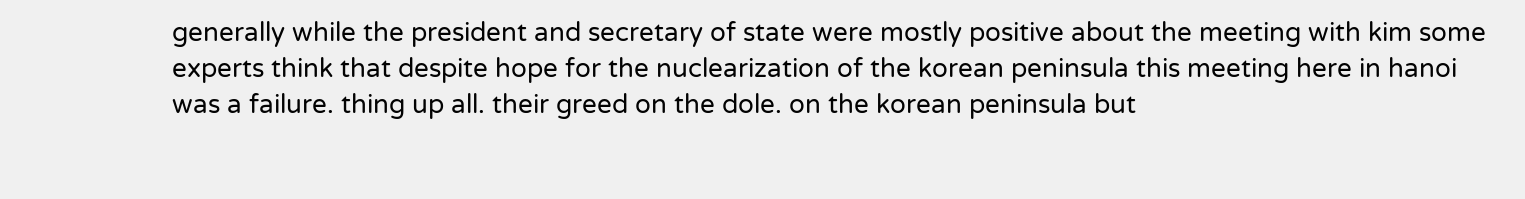generally while the president and secretary of state were mostly positive about the meeting with kim some experts think that despite hope for the nuclearization of the korean peninsula this meeting here in hanoi was a failure. thing up all. their greed on the dole. on the korean peninsula but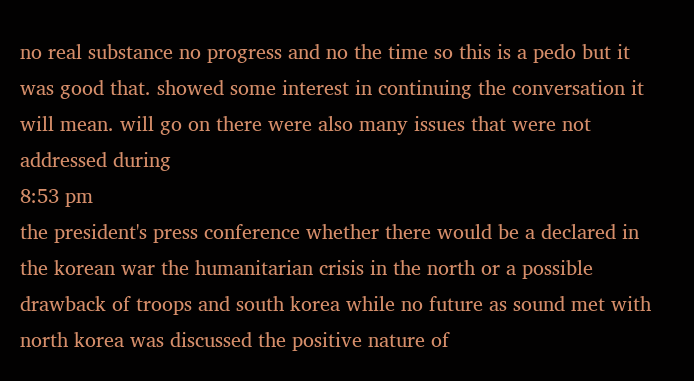no real substance no progress and no the time so this is a pedo but it was good that. showed some interest in continuing the conversation it will mean. will go on there were also many issues that were not addressed during
8:53 pm
the president's press conference whether there would be a declared in the korean war the humanitarian crisis in the north or a possible drawback of troops and south korea while no future as sound met with north korea was discussed the positive nature of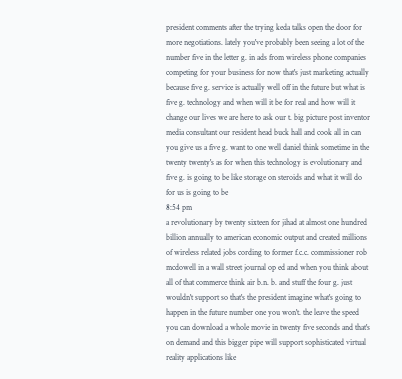president comments after the trying keda talks open the door for more negotiations. lately you've probably been seeing a lot of the number five in the letter g. in ads from wireless phone companies competing for your business for now that's just marketing actually because five g. service is actually well off in the future but what is five g. technology and when will it be for real and how will it change our lives we are here to ask our t. big picture post inventor media consultant our resident head buck hall and cook all in can you give us a five g. want to one well daniel think sometime in the twenty twenty's as for when this technology is evolutionary and five g. is going to be like storage on steroids and what it will do for us is going to be
8:54 pm
a revolutionary by twenty sixteen for jihad at almost one hundred billion annually to american economic output and created millions of wireless related jobs cording to former f.c.c. commissioner rob mcdowell in a wall street journal op ed and when you think about all of that commerce think air b.n. b. and stuff the four g. just wouldn't support so that's the president imagine what's going to happen in the future number one you won't. the leave the speed you can download a whole movie in twenty five seconds and that's on demand and this bigger pipe will support sophisticated virtual reality applications like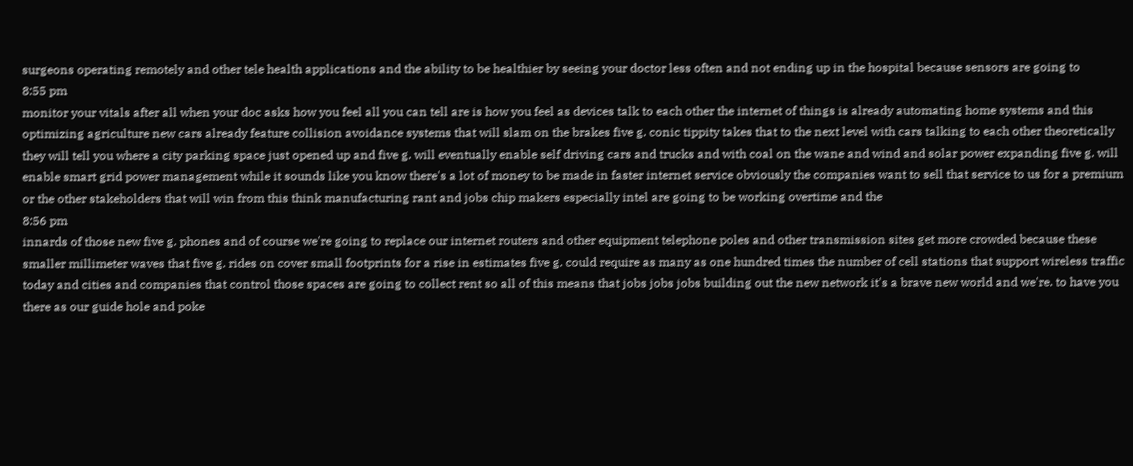surgeons operating remotely and other tele health applications and the ability to be healthier by seeing your doctor less often and not ending up in the hospital because sensors are going to
8:55 pm
monitor your vitals after all when your doc asks how you feel all you can tell are is how you feel as devices talk to each other the internet of things is already automating home systems and this optimizing agriculture new cars already feature collision avoidance systems that will slam on the brakes five g. conic tippity takes that to the next level with cars talking to each other theoretically they will tell you where a city parking space just opened up and five g. will eventually enable self driving cars and trucks and with coal on the wane and wind and solar power expanding five g. will enable smart grid power management while it sounds like you know there's a lot of money to be made in faster internet service obviously the companies want to sell that service to us for a premium or the other stakeholders that will win from this think manufacturing rant and jobs chip makers especially intel are going to be working overtime and the
8:56 pm
innards of those new five g. phones and of course we're going to replace our internet routers and other equipment telephone poles and other transmission sites get more crowded because these smaller millimeter waves that five g. rides on cover small footprints for a rise in estimates five g. could require as many as one hundred times the number of cell stations that support wireless traffic today and cities and companies that control those spaces are going to collect rent so all of this means that jobs jobs jobs building out the new network it's a brave new world and we're. to have you there as our guide hole and poke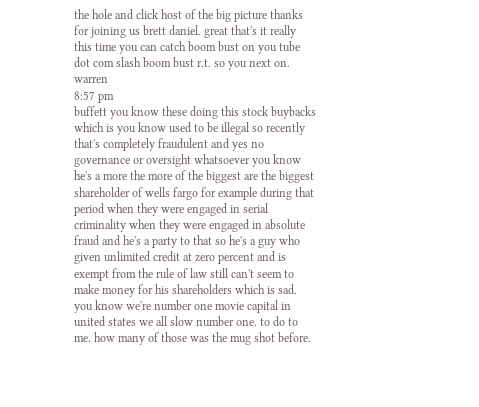the hole and click host of the big picture thanks for joining us brett daniel. great that's it really this time you can catch boom bust on you tube dot com slash boom bust r.t. so you next on. warren
8:57 pm
buffett you know these doing this stock buybacks which is you know used to be illegal so recently that's completely fraudulent and yes no governance or oversight whatsoever you know he's a more the more of the biggest are the biggest shareholder of wells fargo for example during that period when they were engaged in serial criminality when they were engaged in absolute fraud and he's a party to that so he's a guy who given unlimited credit at zero percent and is exempt from the rule of law still can't seem to make money for his shareholders which is sad. you know we're number one movie capital in united states we all slow number one. to do to me. how many of those was the mug shot before.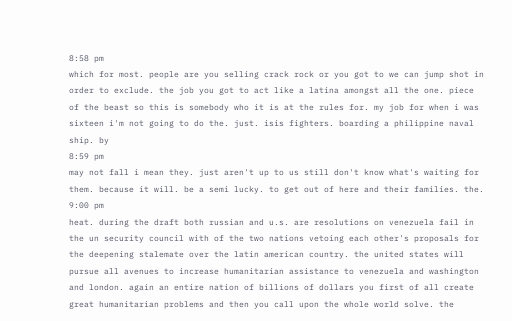8:58 pm
which for most. people are you selling crack rock or you got to we can jump shot in order to exclude. the job you got to act like a latina amongst all the one. piece of the beast so this is somebody who it is at the rules for. my job for when i was sixteen i'm not going to do the. just. isis fighters. boarding a philippine naval ship. by
8:59 pm
may not fall i mean they. just aren't up to us still don't know what's waiting for them. because it will. be a semi lucky. to get out of here and their families. the.
9:00 pm
heat. during the draft both russian and u.s. are resolutions on venezuela fail in the un security council with of the two nations vetoing each other's proposals for the deepening stalemate over the latin american country. the united states will pursue all avenues to increase humanitarian assistance to venezuela and washington and london. again an entire nation of billions of dollars you first of all create great humanitarian problems and then you call upon the whole world solve. the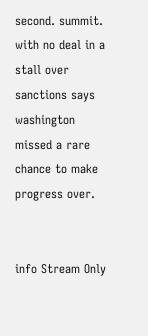second. summit. with no deal in a stall over sanctions says washington missed a rare chance to make progress over.


info Stream Only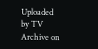Uploaded by TV Archive on